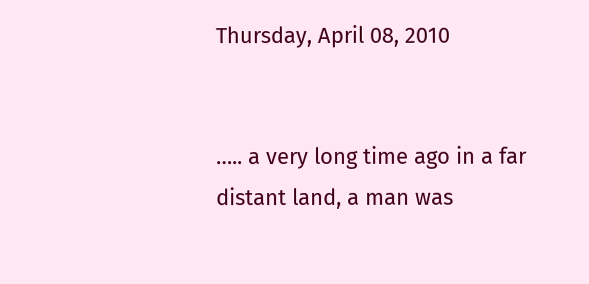Thursday, April 08, 2010


….. a very long time ago in a far distant land, a man was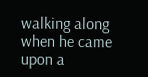walking along when he came upon a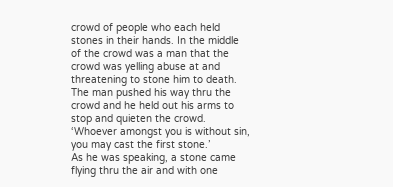crowd of people who each held stones in their hands. In the middle of the crowd was a man that the crowd was yelling abuse at and threatening to stone him to death.
The man pushed his way thru the crowd and he held out his arms to stop and quieten the crowd.
‘Whoever amongst you is without sin, you may cast the first stone.’
As he was speaking, a stone came flying thru the air and with one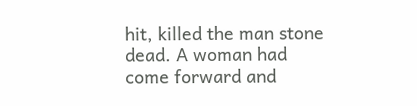hit, killed the man stone dead. A woman had come forward and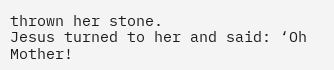thrown her stone.
Jesus turned to her and said: ‘Oh Mother!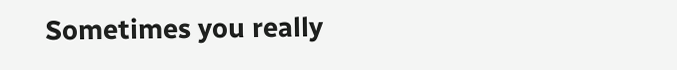Sometimes you really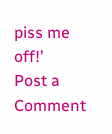piss me off!’
Post a Comment